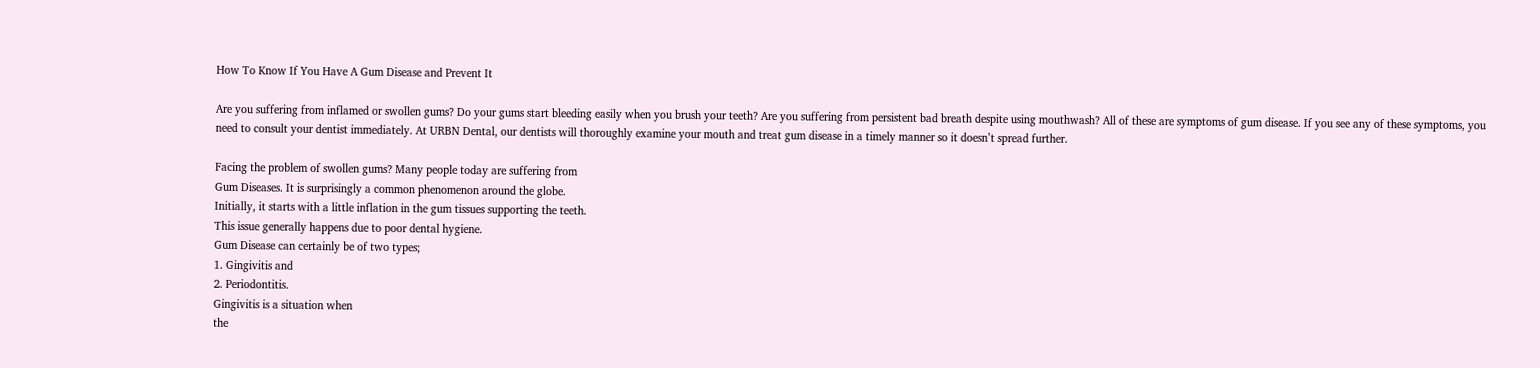How To Know If You Have A Gum Disease and Prevent It

Are you suffering from inflamed or swollen gums? Do your gums start bleeding easily when you brush your teeth? Are you suffering from persistent bad breath despite using mouthwash? All of these are symptoms of gum disease. If you see any of these symptoms, you need to consult your dentist immediately. At URBN Dental, our dentists will thoroughly examine your mouth and treat gum disease in a timely manner so it doesn’t spread further.

Facing the problem of swollen gums? Many people today are suffering from
Gum Diseases. It is surprisingly a common phenomenon around the globe.
Initially, it starts with a little inflation in the gum tissues supporting the teeth.
This issue generally happens due to poor dental hygiene.
Gum Disease can certainly be of two types;
1. Gingivitis and
2. Periodontitis.
Gingivitis is a situation when
the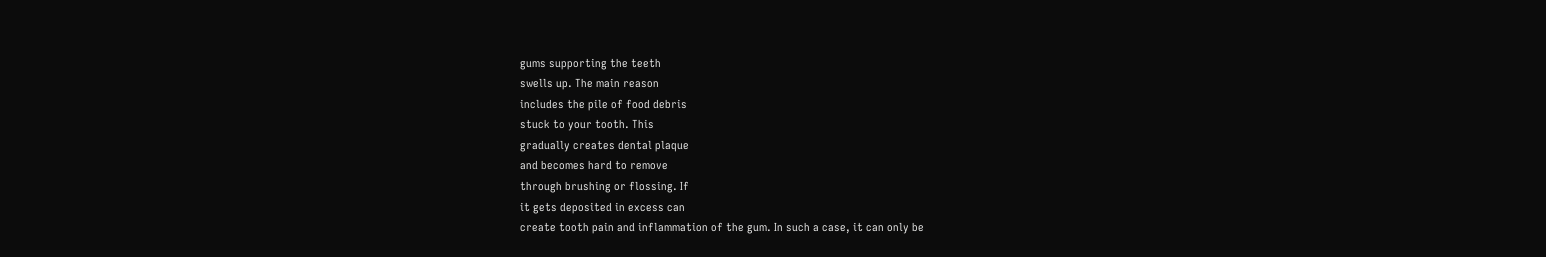gums supporting the teeth
swells up. The main reason
includes the pile of food debris
stuck to your tooth. This
gradually creates dental plaque
and becomes hard to remove
through brushing or flossing. If
it gets deposited in excess can
create tooth pain and inflammation of the gum. In such a case, it can only be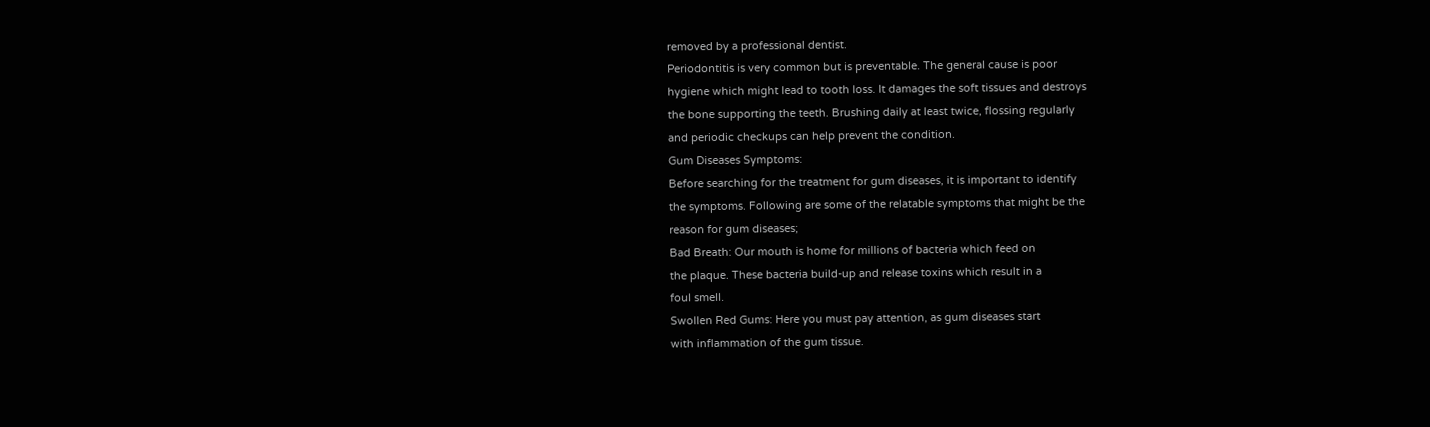removed by a professional dentist.
Periodontitis is very common but is preventable. The general cause is poor
hygiene which might lead to tooth loss. It damages the soft tissues and destroys
the bone supporting the teeth. Brushing daily at least twice, flossing regularly
and periodic checkups can help prevent the condition.
Gum Diseases Symptoms:
Before searching for the treatment for gum diseases, it is important to identify
the symptoms. Following are some of the relatable symptoms that might be the
reason for gum diseases;
Bad Breath: Our mouth is home for millions of bacteria which feed on
the plaque. These bacteria build-up and release toxins which result in a
foul smell.
Swollen Red Gums: Here you must pay attention, as gum diseases start
with inflammation of the gum tissue.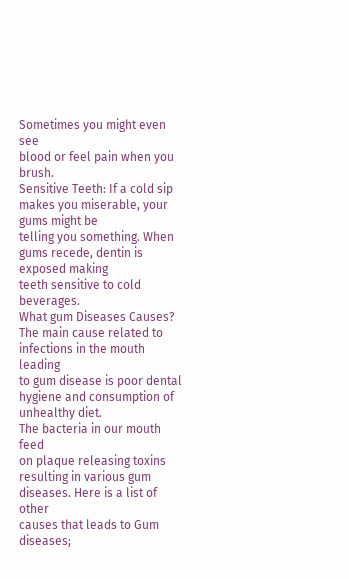Sometimes you might even see
blood or feel pain when you brush.
Sensitive Teeth: If a cold sip makes you miserable, your gums might be
telling you something. When gums recede, dentin is exposed making
teeth sensitive to cold beverages.
What gum Diseases Causes?
The main cause related to
infections in the mouth leading
to gum disease is poor dental
hygiene and consumption of
unhealthy diet.
The bacteria in our mouth feed
on plaque releasing toxins
resulting in various gum
diseases. Here is a list of other
causes that leads to Gum diseases;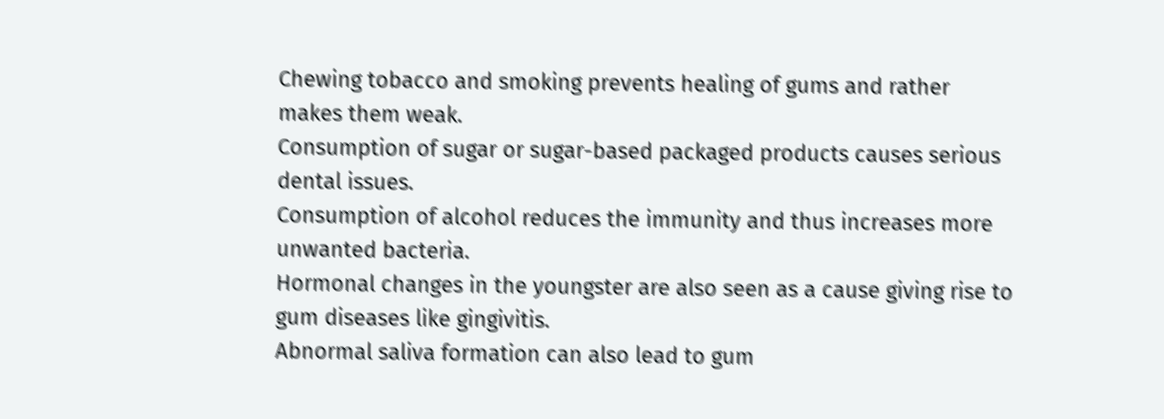Chewing tobacco and smoking prevents healing of gums and rather
makes them weak.
Consumption of sugar or sugar-based packaged products causes serious
dental issues.
Consumption of alcohol reduces the immunity and thus increases more
unwanted bacteria.
Hormonal changes in the youngster are also seen as a cause giving rise to
gum diseases like gingivitis.
Abnormal saliva formation can also lead to gum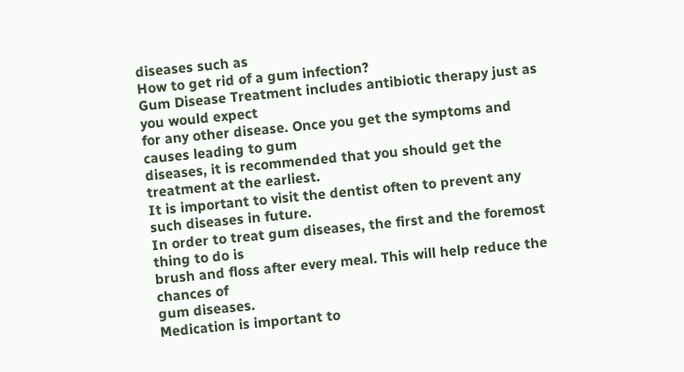diseases such as
How to get rid of a gum infection?
Gum Disease Treatment includes antibiotic therapy just as you would expect
for any other disease. Once you get the symptoms and causes leading to gum
diseases, it is recommended that you should get the treatment at the earliest.
It is important to visit the dentist often to prevent any such diseases in future.
In order to treat gum diseases, the first and the foremost thing to do is
brush and floss after every meal. This will help reduce the chances of
gum diseases.
Medication is important to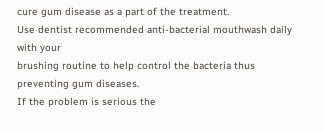cure gum disease as a part of the treatment.
Use dentist recommended anti-bacterial mouthwash daily with your
brushing routine to help control the bacteria thus preventing gum diseases.
If the problem is serious the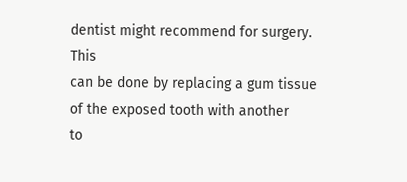dentist might recommend for surgery. This
can be done by replacing a gum tissue of the exposed tooth with another
to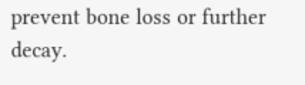prevent bone loss or further decay.